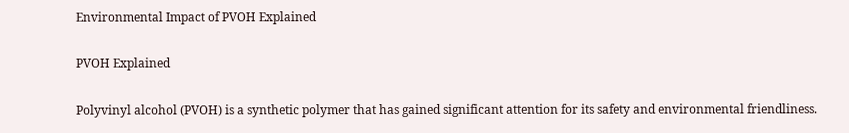Environmental Impact of PVOH Explained

PVOH Explained

Polyvinyl alcohol (PVOH) is a synthetic polymer that has gained significant attention for its safety and environmental friendliness.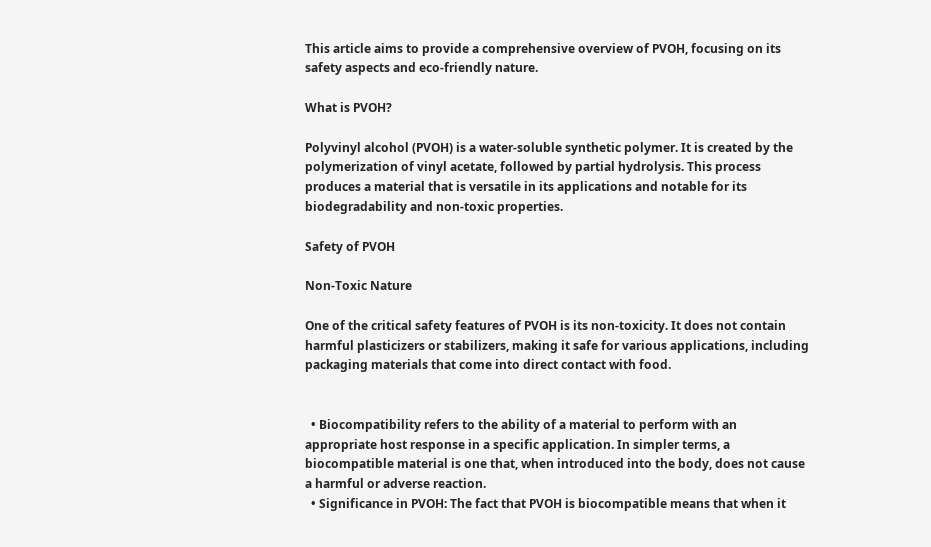This article aims to provide a comprehensive overview of PVOH, focusing on its safety aspects and eco-friendly nature.

What is PVOH?

Polyvinyl alcohol (PVOH) is a water-soluble synthetic polymer. It is created by the polymerization of vinyl acetate, followed by partial hydrolysis. This process produces a material that is versatile in its applications and notable for its biodegradability and non-toxic properties.

Safety of PVOH

Non-Toxic Nature

One of the critical safety features of PVOH is its non-toxicity. It does not contain harmful plasticizers or stabilizers, making it safe for various applications, including packaging materials that come into direct contact with food.


  • Biocompatibility refers to the ability of a material to perform with an appropriate host response in a specific application. In simpler terms, a biocompatible material is one that, when introduced into the body, does not cause a harmful or adverse reaction.
  • Significance in PVOH: The fact that PVOH is biocompatible means that when it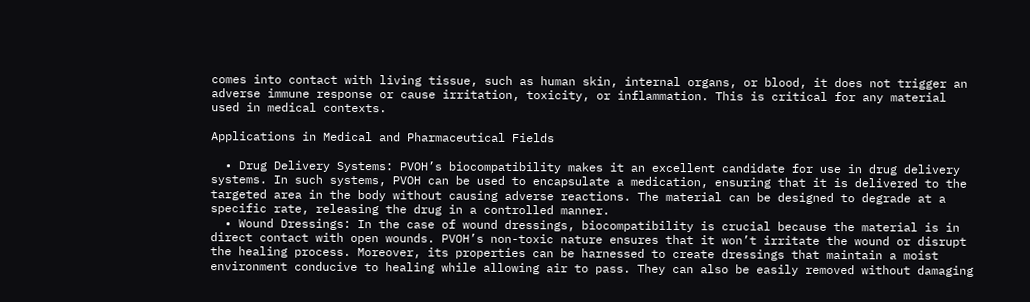comes into contact with living tissue, such as human skin, internal organs, or blood, it does not trigger an adverse immune response or cause irritation, toxicity, or inflammation. This is critical for any material used in medical contexts.

Applications in Medical and Pharmaceutical Fields

  • Drug Delivery Systems: PVOH’s biocompatibility makes it an excellent candidate for use in drug delivery systems. In such systems, PVOH can be used to encapsulate a medication, ensuring that it is delivered to the targeted area in the body without causing adverse reactions. The material can be designed to degrade at a specific rate, releasing the drug in a controlled manner.
  • Wound Dressings: In the case of wound dressings, biocompatibility is crucial because the material is in direct contact with open wounds. PVOH’s non-toxic nature ensures that it won’t irritate the wound or disrupt the healing process. Moreover, its properties can be harnessed to create dressings that maintain a moist environment conducive to healing while allowing air to pass. They can also be easily removed without damaging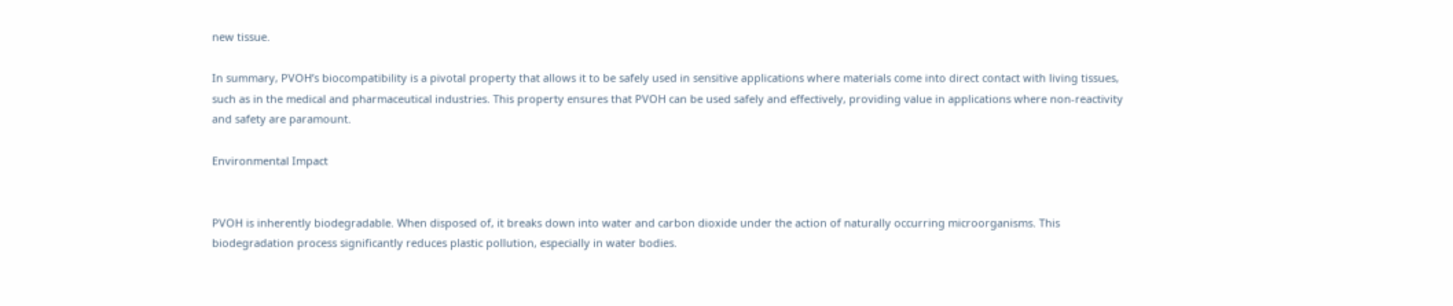new tissue.

In summary, PVOH’s biocompatibility is a pivotal property that allows it to be safely used in sensitive applications where materials come into direct contact with living tissues, such as in the medical and pharmaceutical industries. This property ensures that PVOH can be used safely and effectively, providing value in applications where non-reactivity and safety are paramount.

Environmental Impact


PVOH is inherently biodegradable. When disposed of, it breaks down into water and carbon dioxide under the action of naturally occurring microorganisms. This biodegradation process significantly reduces plastic pollution, especially in water bodies.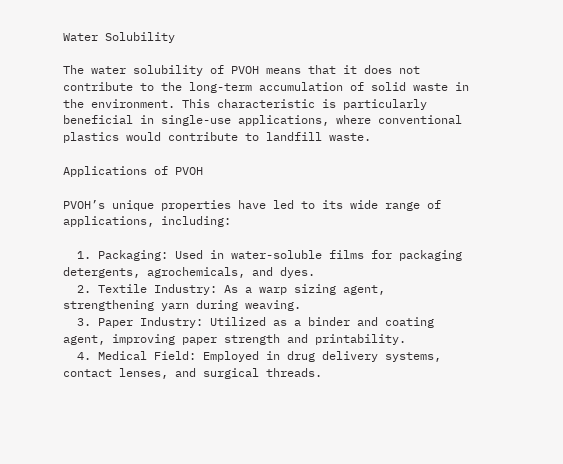Water Solubility

The water solubility of PVOH means that it does not contribute to the long-term accumulation of solid waste in the environment. This characteristic is particularly beneficial in single-use applications, where conventional plastics would contribute to landfill waste.

Applications of PVOH

PVOH’s unique properties have led to its wide range of applications, including:

  1. Packaging: Used in water-soluble films for packaging detergents, agrochemicals, and dyes.
  2. Textile Industry: As a warp sizing agent, strengthening yarn during weaving.
  3. Paper Industry: Utilized as a binder and coating agent, improving paper strength and printability.
  4. Medical Field: Employed in drug delivery systems, contact lenses, and surgical threads.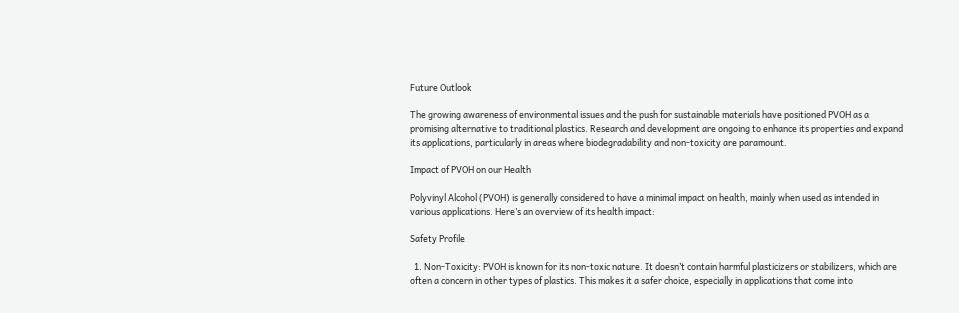Future Outlook

The growing awareness of environmental issues and the push for sustainable materials have positioned PVOH as a promising alternative to traditional plastics. Research and development are ongoing to enhance its properties and expand its applications, particularly in areas where biodegradability and non-toxicity are paramount.

Impact of PVOH on our Health

Polyvinyl Alcohol (PVOH) is generally considered to have a minimal impact on health, mainly when used as intended in various applications. Here’s an overview of its health impact:

Safety Profile

  1. Non-Toxicity: PVOH is known for its non-toxic nature. It doesn’t contain harmful plasticizers or stabilizers, which are often a concern in other types of plastics. This makes it a safer choice, especially in applications that come into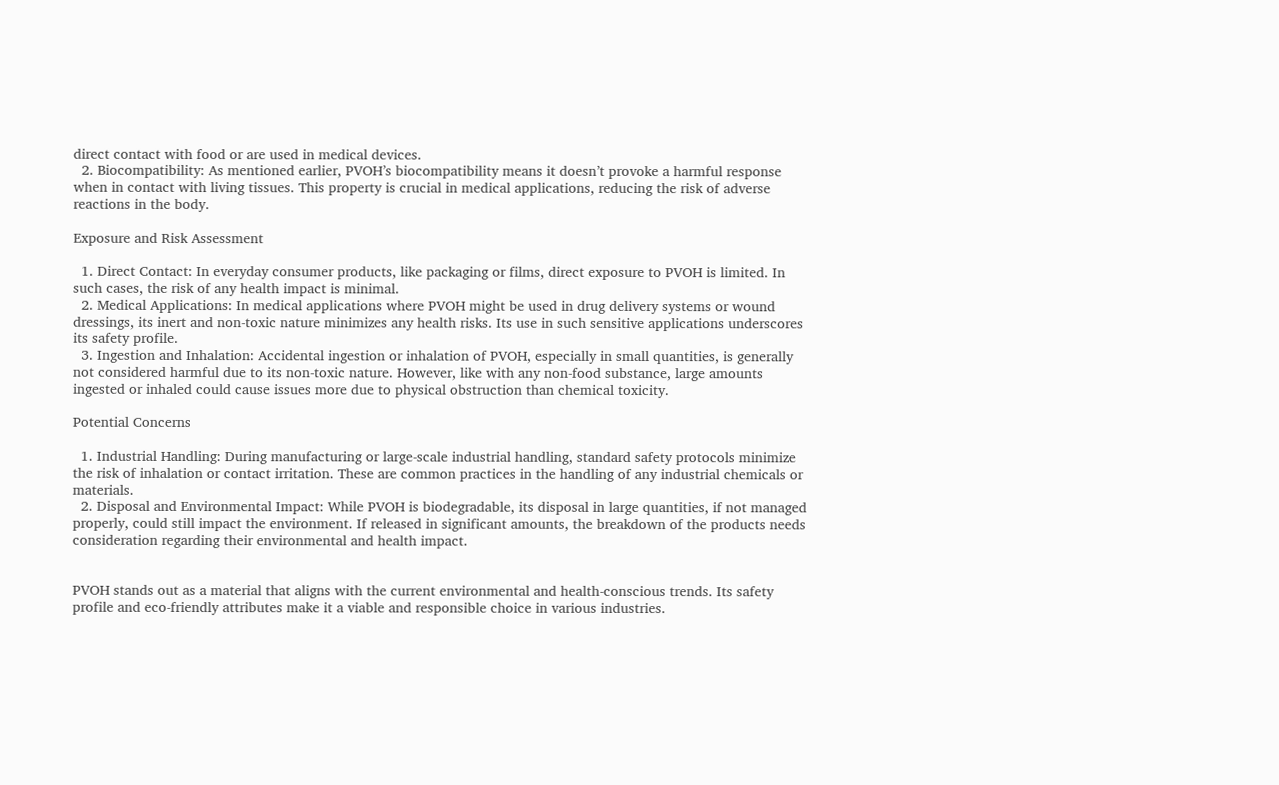direct contact with food or are used in medical devices.
  2. Biocompatibility: As mentioned earlier, PVOH’s biocompatibility means it doesn’t provoke a harmful response when in contact with living tissues. This property is crucial in medical applications, reducing the risk of adverse reactions in the body.

Exposure and Risk Assessment

  1. Direct Contact: In everyday consumer products, like packaging or films, direct exposure to PVOH is limited. In such cases, the risk of any health impact is minimal.
  2. Medical Applications: In medical applications where PVOH might be used in drug delivery systems or wound dressings, its inert and non-toxic nature minimizes any health risks. Its use in such sensitive applications underscores its safety profile.
  3. Ingestion and Inhalation: Accidental ingestion or inhalation of PVOH, especially in small quantities, is generally not considered harmful due to its non-toxic nature. However, like with any non-food substance, large amounts ingested or inhaled could cause issues more due to physical obstruction than chemical toxicity.

Potential Concerns

  1. Industrial Handling: During manufacturing or large-scale industrial handling, standard safety protocols minimize the risk of inhalation or contact irritation. These are common practices in the handling of any industrial chemicals or materials.
  2. Disposal and Environmental Impact: While PVOH is biodegradable, its disposal in large quantities, if not managed properly, could still impact the environment. If released in significant amounts, the breakdown of the products needs consideration regarding their environmental and health impact.


PVOH stands out as a material that aligns with the current environmental and health-conscious trends. Its safety profile and eco-friendly attributes make it a viable and responsible choice in various industries.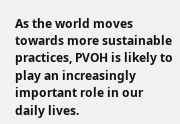As the world moves towards more sustainable practices, PVOH is likely to play an increasingly important role in our daily lives.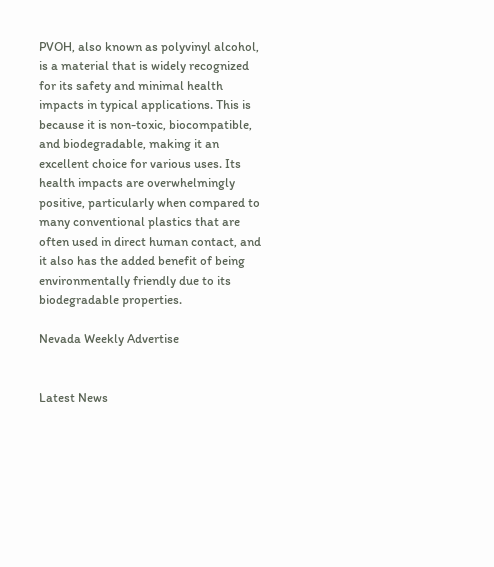PVOH, also known as polyvinyl alcohol, is a material that is widely recognized for its safety and minimal health impacts in typical applications. This is because it is non-toxic, biocompatible, and biodegradable, making it an excellent choice for various uses. Its health impacts are overwhelmingly positive, particularly when compared to many conventional plastics that are often used in direct human contact, and it also has the added benefit of being environmentally friendly due to its biodegradable properties.

Nevada Weekly Advertise


Latest News